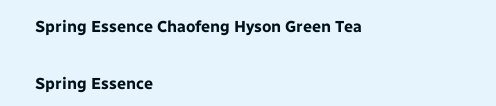Spring Essence Chaofeng Hyson Green Tea


Spring Essence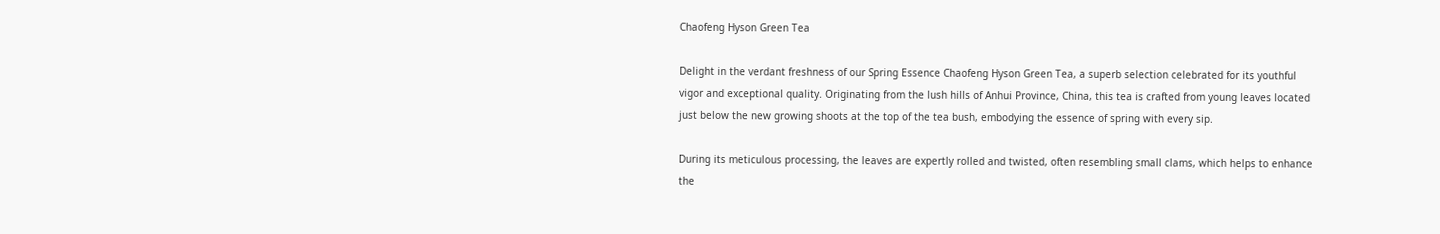Chaofeng Hyson Green Tea

Delight in the verdant freshness of our Spring Essence Chaofeng Hyson Green Tea, a superb selection celebrated for its youthful vigor and exceptional quality. Originating from the lush hills of Anhui Province, China, this tea is crafted from young leaves located just below the new growing shoots at the top of the tea bush, embodying the essence of spring with every sip.

During its meticulous processing, the leaves are expertly rolled and twisted, often resembling small clams, which helps to enhance the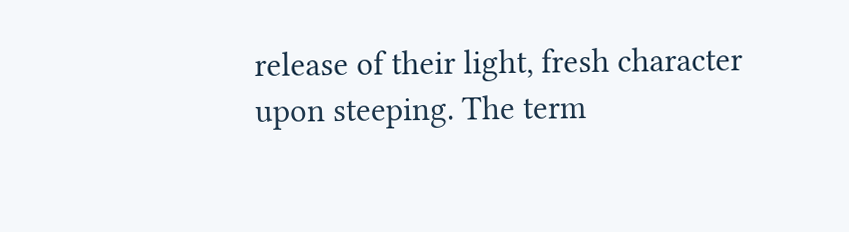release of their light, fresh character upon steeping. The term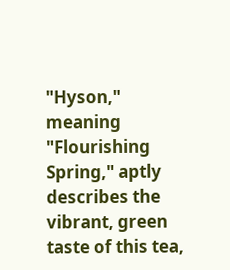"Hyson," meaning "Flourishing Spring," aptly describes the vibrant, green taste of this tea,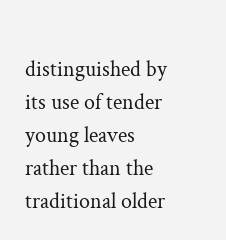distinguished by its use of tender young leaves rather than the traditional older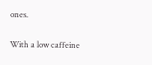ones.

With a low caffeine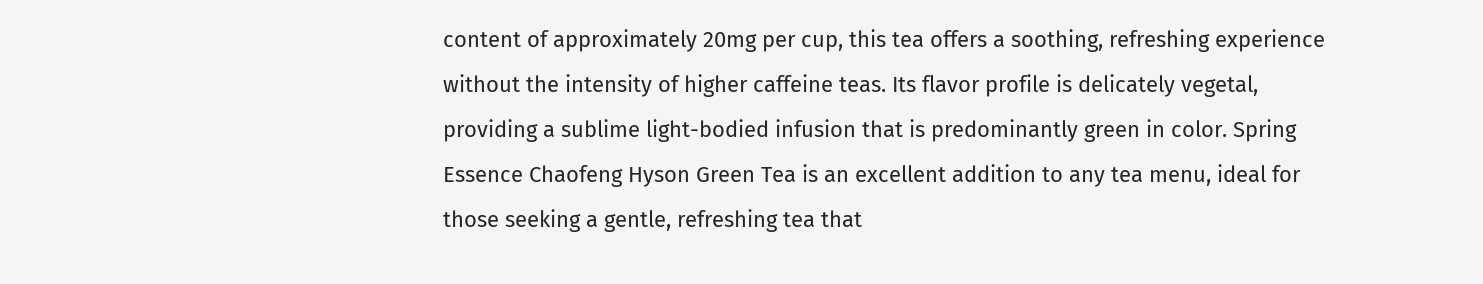content of approximately 20mg per cup, this tea offers a soothing, refreshing experience without the intensity of higher caffeine teas. Its flavor profile is delicately vegetal, providing a sublime light-bodied infusion that is predominantly green in color. Spring Essence Chaofeng Hyson Green Tea is an excellent addition to any tea menu, ideal for those seeking a gentle, refreshing tea that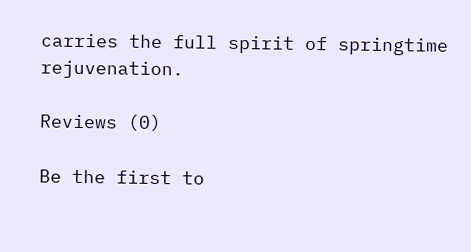carries the full spirit of springtime rejuvenation.

Reviews (0)

Be the first to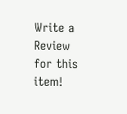Write a Review for this item!